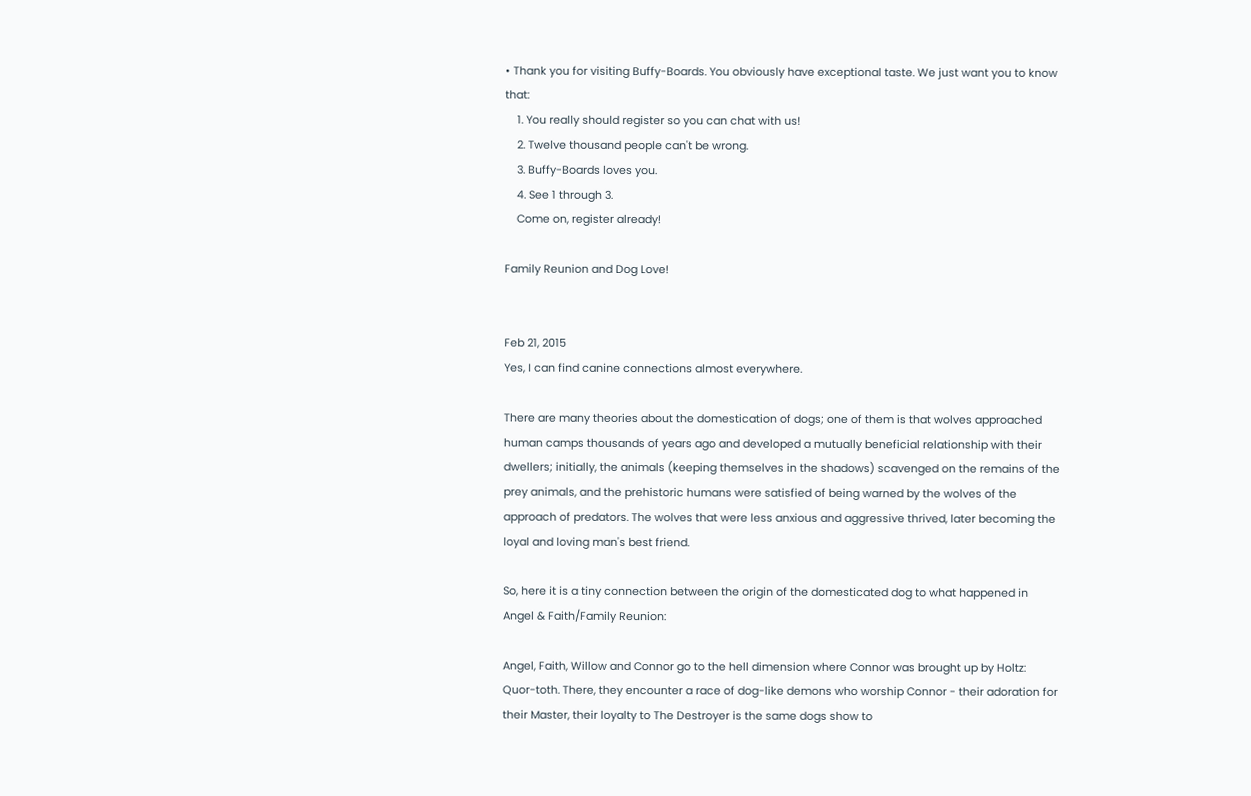• Thank you for visiting Buffy-Boards. You obviously have exceptional taste. We just want you to know that:
    1. You really should register so you can chat with us!
    2. Twelve thousand people can't be wrong.
    3. Buffy-Boards loves you.
    4. See 1 through 3.
    Come on, register already!

Family Reunion and Dog Love!


Feb 21, 2015
Yes, I can find canine connections almost everywhere.

There are many theories about the domestication of dogs; one of them is that wolves approached human camps thousands of years ago and developed a mutually beneficial relationship with their dwellers; initially, the animals (keeping themselves in the shadows) scavenged on the remains of the prey animals, and the prehistoric humans were satisfied of being warned by the wolves of the approach of predators. The wolves that were less anxious and aggressive thrived, later becoming the loyal and loving man's best friend.

So, here it is a tiny connection between the origin of the domesticated dog to what happened in Angel & Faith/Family Reunion:

Angel, Faith, Willow and Connor go to the hell dimension where Connor was brought up by Holtz: Quor-toth. There, they encounter a race of dog-like demons who worship Connor - their adoration for their Master, their loyalty to The Destroyer is the same dogs show to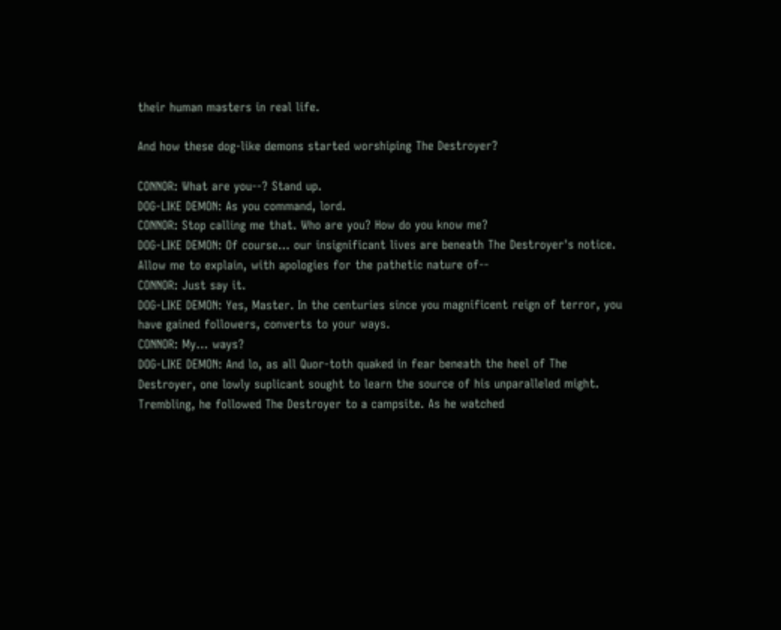their human masters in real life.

And how these dog-like demons started worshiping The Destroyer?

CONNOR: What are you--? Stand up.
DOG-LIKE DEMON: As you command, lord.
CONNOR: Stop calling me that. Who are you? How do you know me?
DOG-LIKE DEMON: Of course... our insignificant lives are beneath The Destroyer's notice. Allow me to explain, with apologies for the pathetic nature of--
CONNOR: Just say it.
DOG-LIKE DEMON: Yes, Master. In the centuries since you magnificent reign of terror, you have gained followers, converts to your ways.
CONNOR: My... ways?
DOG-LIKE DEMON: And lo, as all Quor-toth quaked in fear beneath the heel of The Destroyer, one lowly suplicant sought to learn the source of his unparalleled might. Trembling, he followed The Destroyer to a campsite. As he watched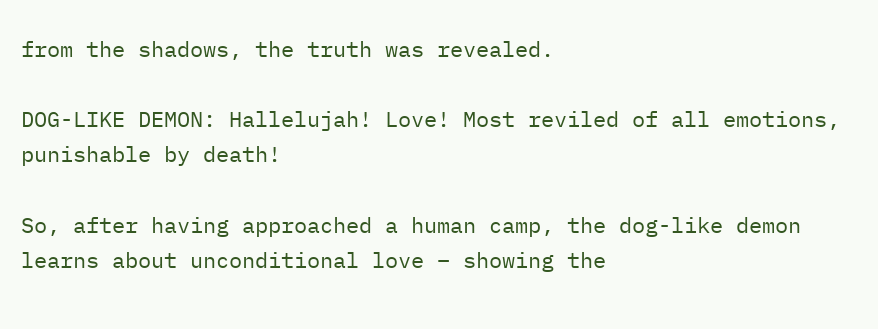from the shadows, the truth was revealed.

DOG-LIKE DEMON: Hallelujah! Love! Most reviled of all emotions, punishable by death!

So, after having approached a human camp, the dog-like demon learns about unconditional love – showing the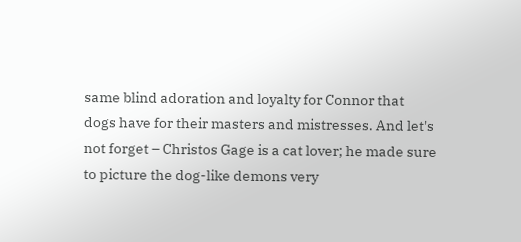same blind adoration and loyalty for Connor that dogs have for their masters and mistresses. And let's not forget – Christos Gage is a cat lover; he made sure to picture the dog-like demons very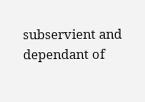subservient and dependant of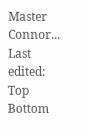Master Connor...
Last edited:
Top Bottom